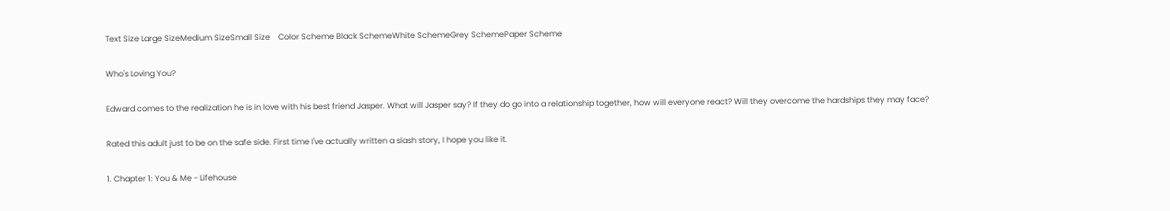Text Size Large SizeMedium SizeSmall Size    Color Scheme Black SchemeWhite SchemeGrey SchemePaper Scheme

Who's Loving You?

Edward comes to the realization he is in love with his best friend Jasper. What will Jasper say? If they do go into a relationship together, how will everyone react? Will they overcome the hardships they may face?

Rated this adult just to be on the safe side. First time I've actually written a slash story, I hope you like it.

1. Chapter 1: You & Me - Lifehouse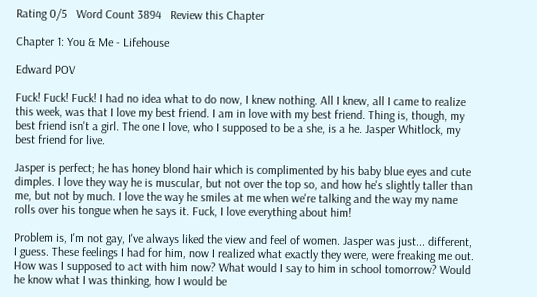Rating 0/5   Word Count 3894   Review this Chapter

Chapter 1: You & Me - Lifehouse

Edward POV

Fuck! Fuck! Fuck! I had no idea what to do now, I knew nothing. All I knew, all I came to realize this week, was that I love my best friend. I am in love with my best friend. Thing is, though, my best friend isn't a girl. The one I love, who I supposed to be a she, is a he. Jasper Whitlock, my best friend for live.

Jasper is perfect; he has honey blond hair which is complimented by his baby blue eyes and cute dimples. I love they way he is muscular, but not over the top so, and how he's slightly taller than me, but not by much. I love the way he smiles at me when we're talking and the way my name rolls over his tongue when he says it. Fuck, I love everything about him!

Problem is, I'm not gay, I've always liked the view and feel of women. Jasper was just... different, I guess. These feelings I had for him, now I realized what exactly they were, were freaking me out. How was I supposed to act with him now? What would I say to him in school tomorrow? Would he know what I was thinking, how I would be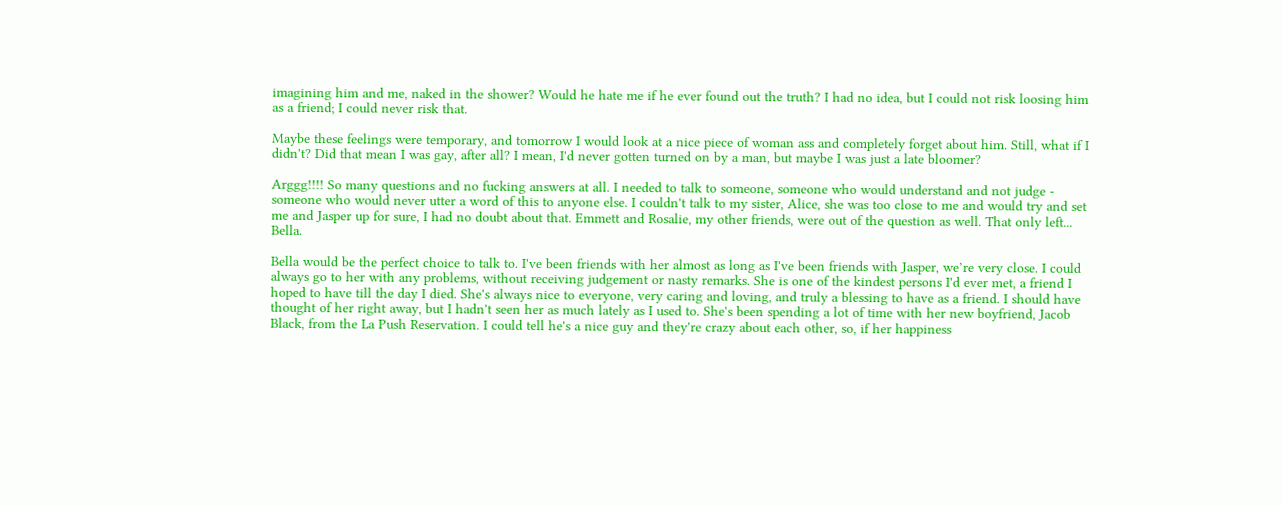imagining him and me, naked in the shower? Would he hate me if he ever found out the truth? I had no idea, but I could not risk loosing him as a friend; I could never risk that.

Maybe these feelings were temporary, and tomorrow I would look at a nice piece of woman ass and completely forget about him. Still, what if I didn't? Did that mean I was gay, after all? I mean, I'd never gotten turned on by a man, but maybe I was just a late bloomer?

Arggg!!!! So many questions and no fucking answers at all. I needed to talk to someone, someone who would understand and not judge - someone who would never utter a word of this to anyone else. I couldn't talk to my sister, Alice, she was too close to me and would try and set me and Jasper up for sure, I had no doubt about that. Emmett and Rosalie, my other friends, were out of the question as well. That only left... Bella.

Bella would be the perfect choice to talk to. I've been friends with her almost as long as I've been friends with Jasper, we’re very close. I could always go to her with any problems, without receiving judgement or nasty remarks. She is one of the kindest persons I'd ever met, a friend I hoped to have till the day I died. She's always nice to everyone, very caring and loving, and truly a blessing to have as a friend. I should have thought of her right away, but I hadn't seen her as much lately as I used to. She's been spending a lot of time with her new boyfriend, Jacob Black, from the La Push Reservation. I could tell he's a nice guy and they're crazy about each other, so, if her happiness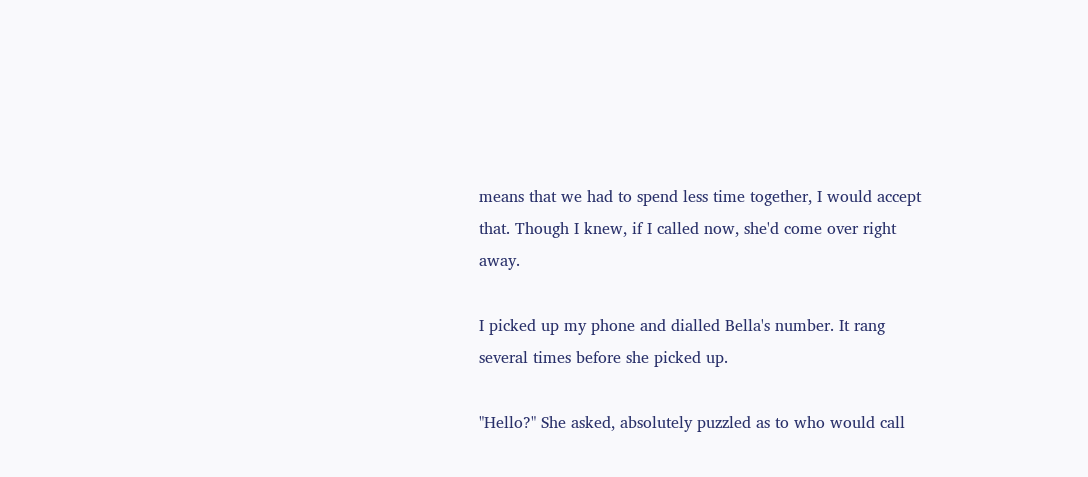means that we had to spend less time together, I would accept that. Though I knew, if I called now, she'd come over right away.

I picked up my phone and dialled Bella's number. It rang several times before she picked up.

"Hello?" She asked, absolutely puzzled as to who would call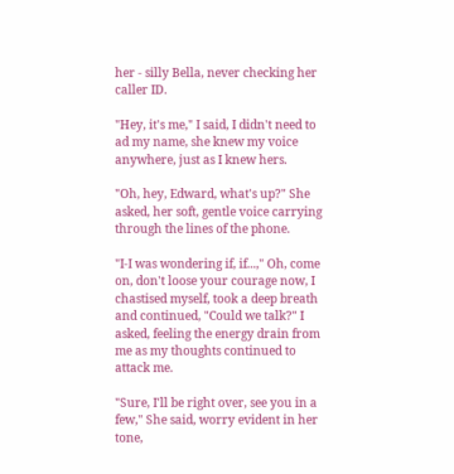her - silly Bella, never checking her caller ID.

"Hey, it's me," I said, I didn't need to ad my name, she knew my voice anywhere, just as I knew hers.

"Oh, hey, Edward, what's up?" She asked, her soft, gentle voice carrying through the lines of the phone.

"I-I was wondering if, if...," Oh, come on, don't loose your courage now, I chastised myself, took a deep breath and continued, "Could we talk?" I asked, feeling the energy drain from me as my thoughts continued to attack me.

"Sure, I'll be right over, see you in a few," She said, worry evident in her tone,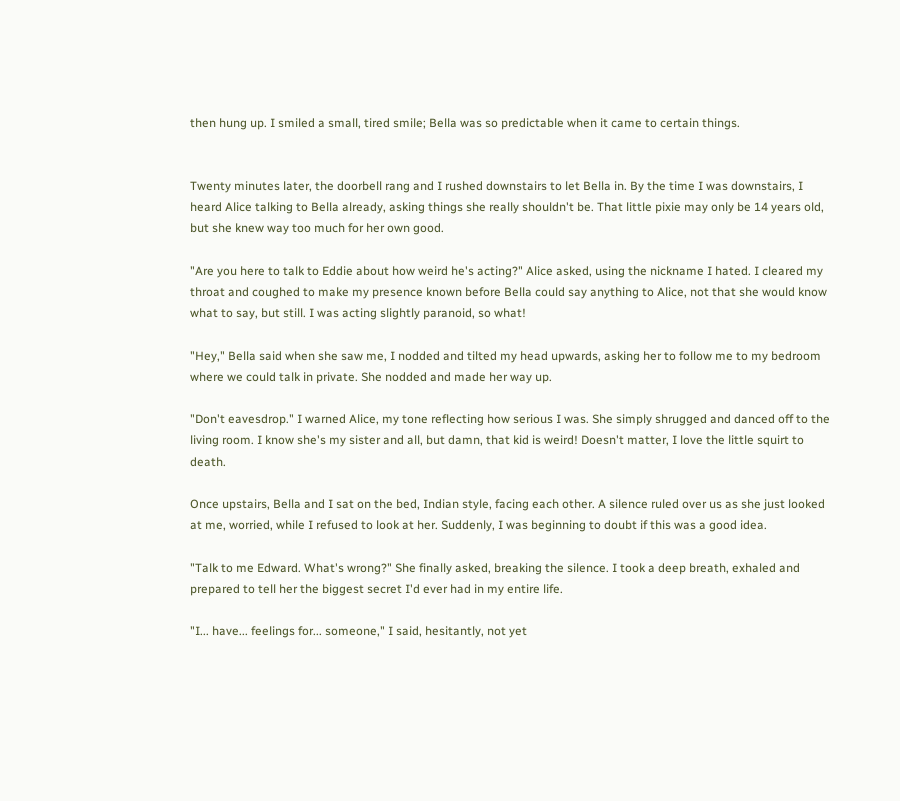then hung up. I smiled a small, tired smile; Bella was so predictable when it came to certain things.


Twenty minutes later, the doorbell rang and I rushed downstairs to let Bella in. By the time I was downstairs, I heard Alice talking to Bella already, asking things she really shouldn't be. That little pixie may only be 14 years old, but she knew way too much for her own good.

"Are you here to talk to Eddie about how weird he's acting?" Alice asked, using the nickname I hated. I cleared my throat and coughed to make my presence known before Bella could say anything to Alice, not that she would know what to say, but still. I was acting slightly paranoid, so what!

"Hey," Bella said when she saw me, I nodded and tilted my head upwards, asking her to follow me to my bedroom where we could talk in private. She nodded and made her way up.

"Don't eavesdrop." I warned Alice, my tone reflecting how serious I was. She simply shrugged and danced off to the living room. I know she's my sister and all, but damn, that kid is weird! Doesn't matter, I love the little squirt to death.

Once upstairs, Bella and I sat on the bed, Indian style, facing each other. A silence ruled over us as she just looked at me, worried, while I refused to look at her. Suddenly, I was beginning to doubt if this was a good idea.

"Talk to me Edward. What's wrong?" She finally asked, breaking the silence. I took a deep breath, exhaled and prepared to tell her the biggest secret I'd ever had in my entire life.

"I... have... feelings for... someone," I said, hesitantly, not yet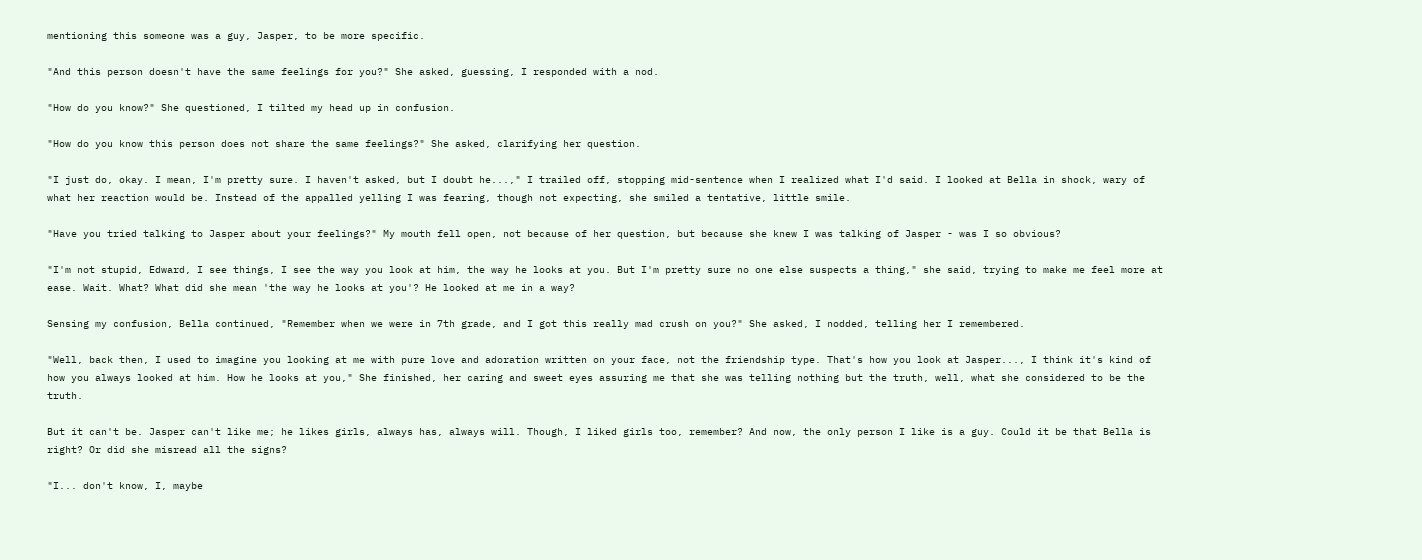mentioning this someone was a guy, Jasper, to be more specific.

"And this person doesn't have the same feelings for you?" She asked, guessing, I responded with a nod.

"How do you know?" She questioned, I tilted my head up in confusion.

"How do you know this person does not share the same feelings?" She asked, clarifying her question.

"I just do, okay. I mean, I'm pretty sure. I haven't asked, but I doubt he...," I trailed off, stopping mid-sentence when I realized what I'd said. I looked at Bella in shock, wary of what her reaction would be. Instead of the appalled yelling I was fearing, though not expecting, she smiled a tentative, little smile.

"Have you tried talking to Jasper about your feelings?" My mouth fell open, not because of her question, but because she knew I was talking of Jasper - was I so obvious?

"I'm not stupid, Edward, I see things, I see the way you look at him, the way he looks at you. But I'm pretty sure no one else suspects a thing," she said, trying to make me feel more at ease. Wait. What? What did she mean 'the way he looks at you'? He looked at me in a way?

Sensing my confusion, Bella continued, "Remember when we were in 7th grade, and I got this really mad crush on you?" She asked, I nodded, telling her I remembered.

"Well, back then, I used to imagine you looking at me with pure love and adoration written on your face, not the friendship type. That's how you look at Jasper..., I think it's kind of how you always looked at him. How he looks at you," She finished, her caring and sweet eyes assuring me that she was telling nothing but the truth, well, what she considered to be the truth.

But it can't be. Jasper can't like me; he likes girls, always has, always will. Though, I liked girls too, remember? And now, the only person I like is a guy. Could it be that Bella is right? Or did she misread all the signs?

"I... don't know, I, maybe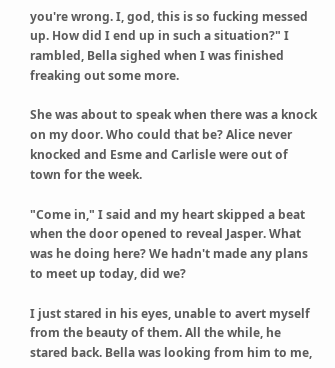you're wrong. I, god, this is so fucking messed up. How did I end up in such a situation?" I rambled, Bella sighed when I was finished freaking out some more.

She was about to speak when there was a knock on my door. Who could that be? Alice never knocked and Esme and Carlisle were out of town for the week.

"Come in," I said and my heart skipped a beat when the door opened to reveal Jasper. What was he doing here? We hadn't made any plans to meet up today, did we?

I just stared in his eyes, unable to avert myself from the beauty of them. All the while, he stared back. Bella was looking from him to me,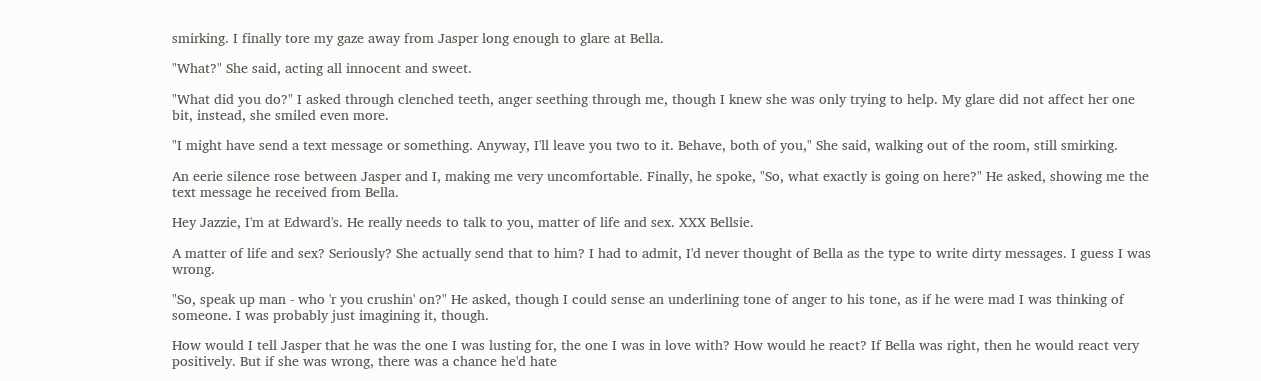smirking. I finally tore my gaze away from Jasper long enough to glare at Bella.

"What?" She said, acting all innocent and sweet.

"What did you do?" I asked through clenched teeth, anger seething through me, though I knew she was only trying to help. My glare did not affect her one bit, instead, she smiled even more.

"I might have send a text message or something. Anyway, I'll leave you two to it. Behave, both of you," She said, walking out of the room, still smirking.

An eerie silence rose between Jasper and I, making me very uncomfortable. Finally, he spoke, "So, what exactly is going on here?" He asked, showing me the text message he received from Bella.

Hey Jazzie, I'm at Edward's. He really needs to talk to you, matter of life and sex. XXX Bellsie.

A matter of life and sex? Seriously? She actually send that to him? I had to admit, I'd never thought of Bella as the type to write dirty messages. I guess I was wrong.

"So, speak up man - who 'r you crushin' on?" He asked, though I could sense an underlining tone of anger to his tone, as if he were mad I was thinking of someone. I was probably just imagining it, though.

How would I tell Jasper that he was the one I was lusting for, the one I was in love with? How would he react? If Bella was right, then he would react very positively. But if she was wrong, there was a chance he'd hate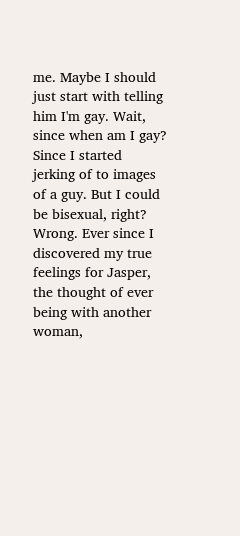me. Maybe I should just start with telling him I'm gay. Wait, since when am I gay? Since I started jerking of to images of a guy. But I could be bisexual, right? Wrong. Ever since I discovered my true feelings for Jasper, the thought of ever being with another woman,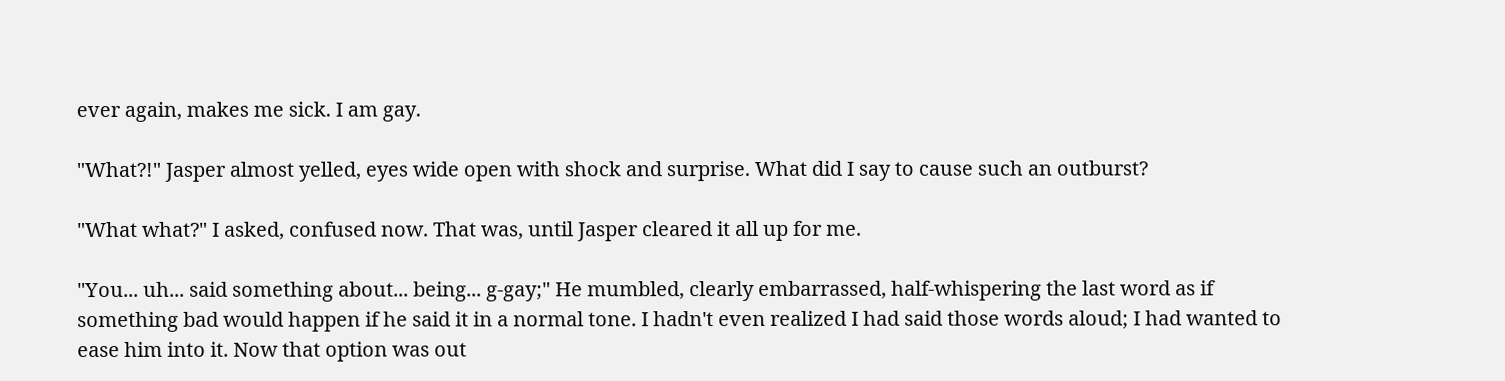ever again, makes me sick. I am gay.

"What?!" Jasper almost yelled, eyes wide open with shock and surprise. What did I say to cause such an outburst?

"What what?" I asked, confused now. That was, until Jasper cleared it all up for me.

"You... uh... said something about... being... g-gay;" He mumbled, clearly embarrassed, half-whispering the last word as if something bad would happen if he said it in a normal tone. I hadn't even realized I had said those words aloud; I had wanted to ease him into it. Now that option was out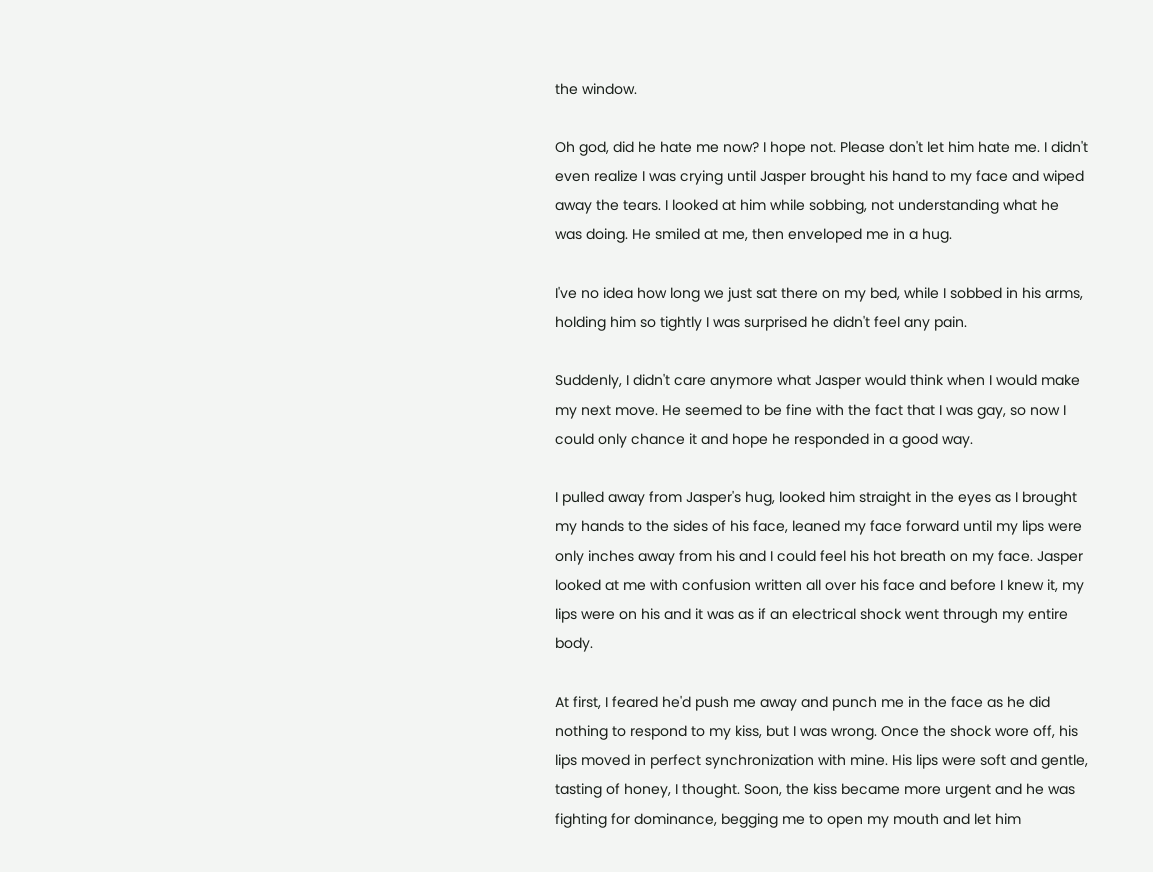the window.

Oh god, did he hate me now? I hope not. Please don't let him hate me. I didn't even realize I was crying until Jasper brought his hand to my face and wiped away the tears. I looked at him while sobbing, not understanding what he was doing. He smiled at me, then enveloped me in a hug.

I've no idea how long we just sat there on my bed, while I sobbed in his arms, holding him so tightly I was surprised he didn't feel any pain.

Suddenly, I didn't care anymore what Jasper would think when I would make my next move. He seemed to be fine with the fact that I was gay, so now I could only chance it and hope he responded in a good way.

I pulled away from Jasper's hug, looked him straight in the eyes as I brought my hands to the sides of his face, leaned my face forward until my lips were only inches away from his and I could feel his hot breath on my face. Jasper looked at me with confusion written all over his face and before I knew it, my lips were on his and it was as if an electrical shock went through my entire body.

At first, I feared he'd push me away and punch me in the face as he did nothing to respond to my kiss, but I was wrong. Once the shock wore off, his lips moved in perfect synchronization with mine. His lips were soft and gentle, tasting of honey, I thought. Soon, the kiss became more urgent and he was fighting for dominance, begging me to open my mouth and let him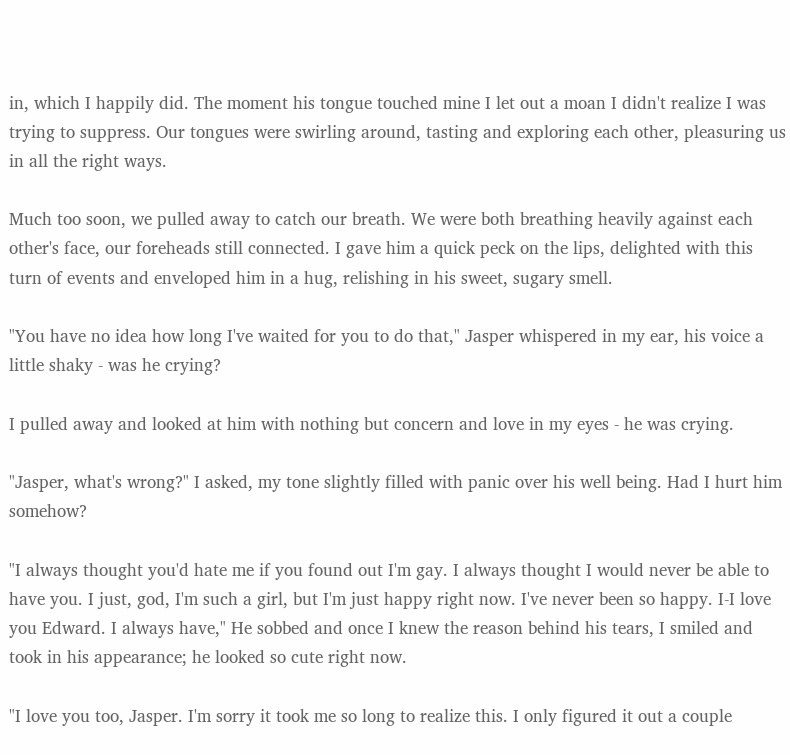in, which I happily did. The moment his tongue touched mine I let out a moan I didn't realize I was trying to suppress. Our tongues were swirling around, tasting and exploring each other, pleasuring us in all the right ways.

Much too soon, we pulled away to catch our breath. We were both breathing heavily against each other's face, our foreheads still connected. I gave him a quick peck on the lips, delighted with this turn of events and enveloped him in a hug, relishing in his sweet, sugary smell.

"You have no idea how long I've waited for you to do that," Jasper whispered in my ear, his voice a little shaky - was he crying?

I pulled away and looked at him with nothing but concern and love in my eyes - he was crying.

"Jasper, what's wrong?" I asked, my tone slightly filled with panic over his well being. Had I hurt him somehow?

"I always thought you'd hate me if you found out I'm gay. I always thought I would never be able to have you. I just, god, I'm such a girl, but I'm just happy right now. I've never been so happy. I-I love you Edward. I always have," He sobbed and once I knew the reason behind his tears, I smiled and took in his appearance; he looked so cute right now.

"I love you too, Jasper. I'm sorry it took me so long to realize this. I only figured it out a couple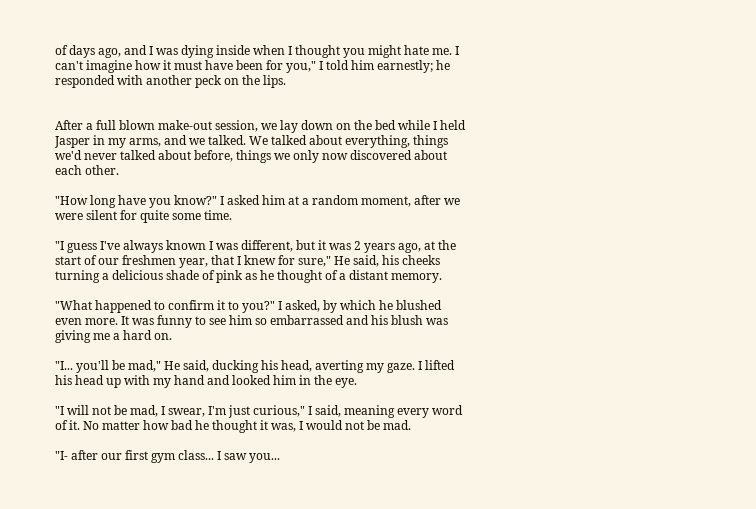of days ago, and I was dying inside when I thought you might hate me. I can't imagine how it must have been for you," I told him earnestly; he responded with another peck on the lips.


After a full blown make-out session, we lay down on the bed while I held Jasper in my arms, and we talked. We talked about everything, things we'd never talked about before, things we only now discovered about each other.

"How long have you know?" I asked him at a random moment, after we were silent for quite some time.

"I guess I've always known I was different, but it was 2 years ago, at the start of our freshmen year, that I knew for sure," He said, his cheeks turning a delicious shade of pink as he thought of a distant memory.

"What happened to confirm it to you?" I asked, by which he blushed even more. It was funny to see him so embarrassed and his blush was giving me a hard on.

"I... you'll be mad," He said, ducking his head, averting my gaze. I lifted his head up with my hand and looked him in the eye.

"I will not be mad, I swear, I'm just curious," I said, meaning every word of it. No matter how bad he thought it was, I would not be mad.

"I- after our first gym class... I saw you...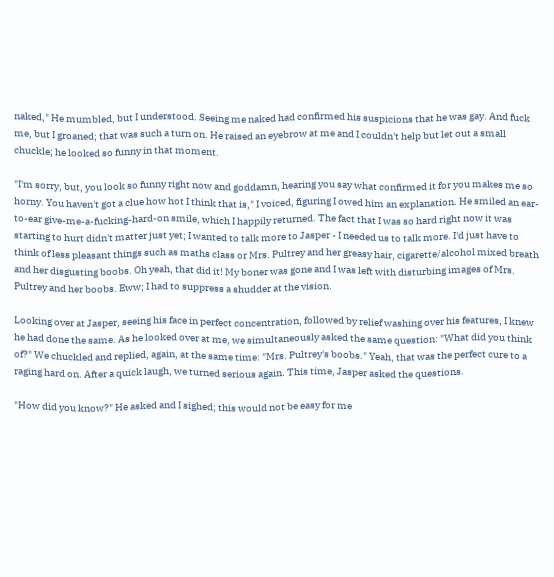naked," He mumbled, but I understood. Seeing me naked had confirmed his suspicions that he was gay. And fuck me, but I groaned; that was such a turn on. He raised an eyebrow at me and I couldn't help but let out a small chuckle; he looked so funny in that moment.

"I'm sorry, but, you look so funny right now and goddamn, hearing you say what confirmed it for you makes me so horny. You haven't got a clue how hot I think that is," I voiced, figuring I owed him an explanation. He smiled an ear-to-ear give-me-a-fucking-hard-on smile, which I happily returned. The fact that I was so hard right now it was starting to hurt didn't matter just yet; I wanted to talk more to Jasper - I needed us to talk more. I'd just have to think of less pleasant things such as maths class or Mrs. Pultrey and her greasy hair, cigarette/alcohol mixed breath and her disgusting boobs. Oh yeah, that did it! My boner was gone and I was left with disturbing images of Mrs. Pultrey and her boobs. Eww; I had to suppress a shudder at the vision.

Looking over at Jasper, seeing his face in perfect concentration, followed by relief washing over his features, I knew he had done the same. As he looked over at me, we simultaneously asked the same question: "What did you think of?" We chuckled and replied, again, at the same time: "Mrs. Pultrey's boobs." Yeah, that was the perfect cure to a raging hard on. After a quick laugh, we turned serious again. This time, Jasper asked the questions.

"How did you know?" He asked and I sighed; this would not be easy for me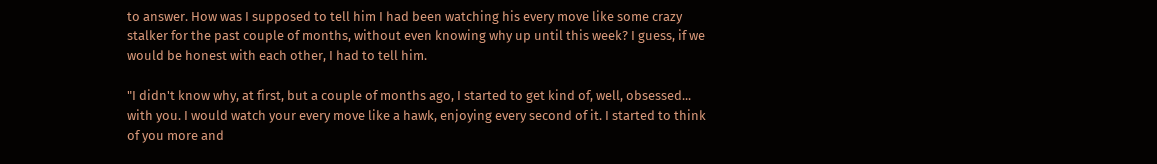to answer. How was I supposed to tell him I had been watching his every move like some crazy stalker for the past couple of months, without even knowing why up until this week? I guess, if we would be honest with each other, I had to tell him.

"I didn't know why, at first, but a couple of months ago, I started to get kind of, well, obsessed... with you. I would watch your every move like a hawk, enjoying every second of it. I started to think of you more and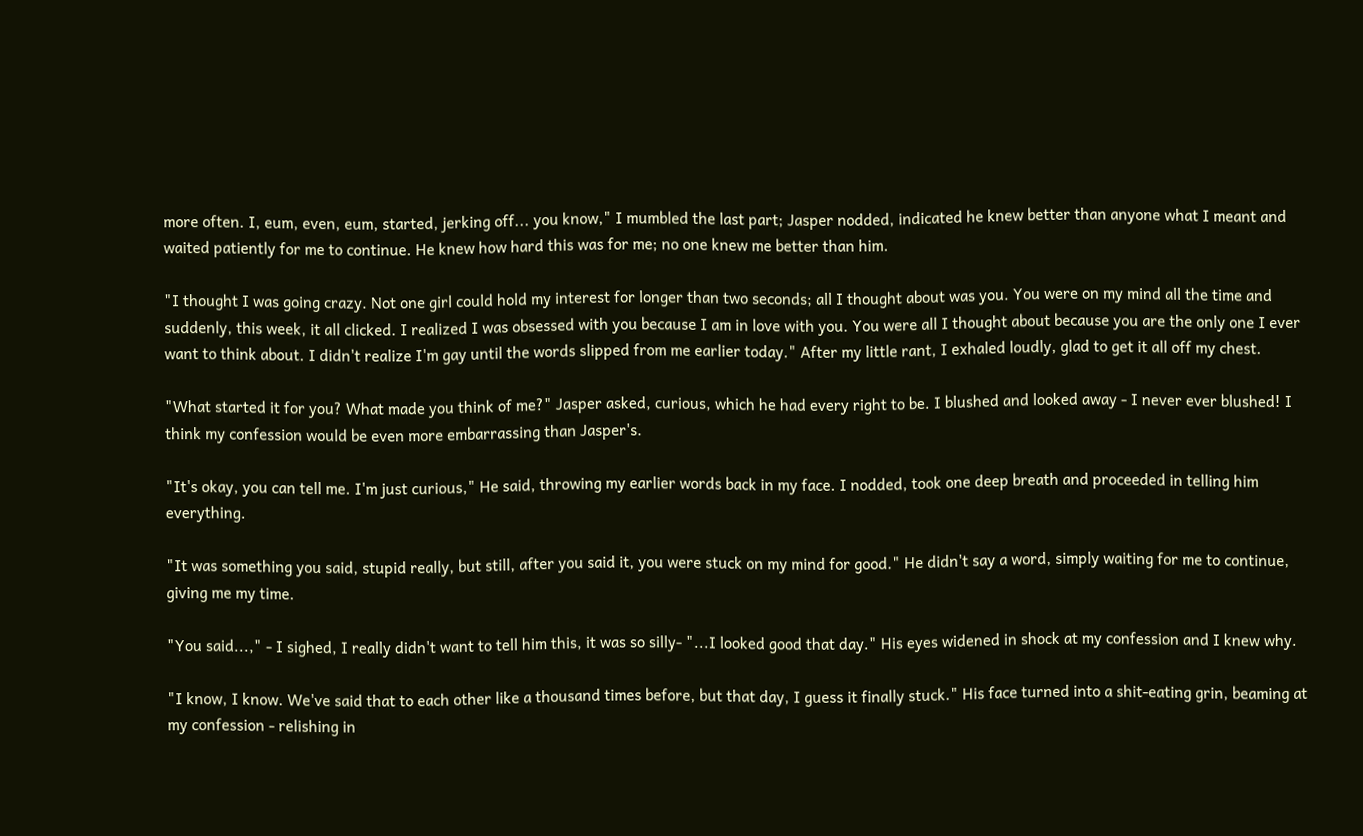more often. I, eum, even, eum, started, jerking off... you know," I mumbled the last part; Jasper nodded, indicated he knew better than anyone what I meant and waited patiently for me to continue. He knew how hard this was for me; no one knew me better than him.

"I thought I was going crazy. Not one girl could hold my interest for longer than two seconds; all I thought about was you. You were on my mind all the time and suddenly, this week, it all clicked. I realized I was obsessed with you because I am in love with you. You were all I thought about because you are the only one I ever want to think about. I didn't realize I'm gay until the words slipped from me earlier today." After my little rant, I exhaled loudly, glad to get it all off my chest.

"What started it for you? What made you think of me?" Jasper asked, curious, which he had every right to be. I blushed and looked away - I never ever blushed! I think my confession would be even more embarrassing than Jasper's.

"It's okay, you can tell me. I'm just curious," He said, throwing my earlier words back in my face. I nodded, took one deep breath and proceeded in telling him everything.

"It was something you said, stupid really, but still, after you said it, you were stuck on my mind for good." He didn't say a word, simply waiting for me to continue, giving me my time.

"You said...," - I sighed, I really didn't want to tell him this, it was so silly- "...I looked good that day." His eyes widened in shock at my confession and I knew why.

"I know, I know. We've said that to each other like a thousand times before, but that day, I guess it finally stuck." His face turned into a shit-eating grin, beaming at my confession - relishing in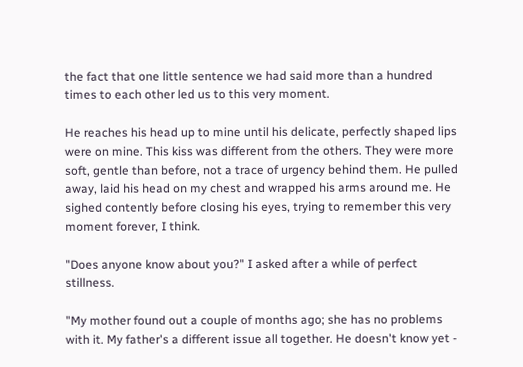the fact that one little sentence we had said more than a hundred times to each other led us to this very moment.

He reaches his head up to mine until his delicate, perfectly shaped lips were on mine. This kiss was different from the others. They were more soft, gentle than before, not a trace of urgency behind them. He pulled away, laid his head on my chest and wrapped his arms around me. He sighed contently before closing his eyes, trying to remember this very moment forever, I think.

"Does anyone know about you?" I asked after a while of perfect stillness.

"My mother found out a couple of months ago; she has no problems with it. My father's a different issue all together. He doesn't know yet -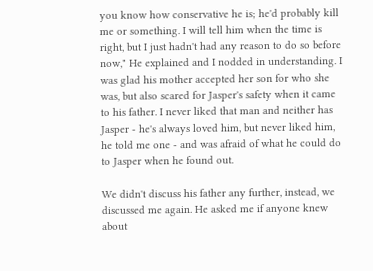you know how conservative he is; he'd probably kill me or something. I will tell him when the time is right, but I just hadn't had any reason to do so before now," He explained and I nodded in understanding. I was glad his mother accepted her son for who she was, but also scared for Jasper's safety when it came to his father. I never liked that man and neither has Jasper - he's always loved him, but never liked him, he told me one - and was afraid of what he could do to Jasper when he found out.

We didn't discuss his father any further, instead, we discussed me again. He asked me if anyone knew about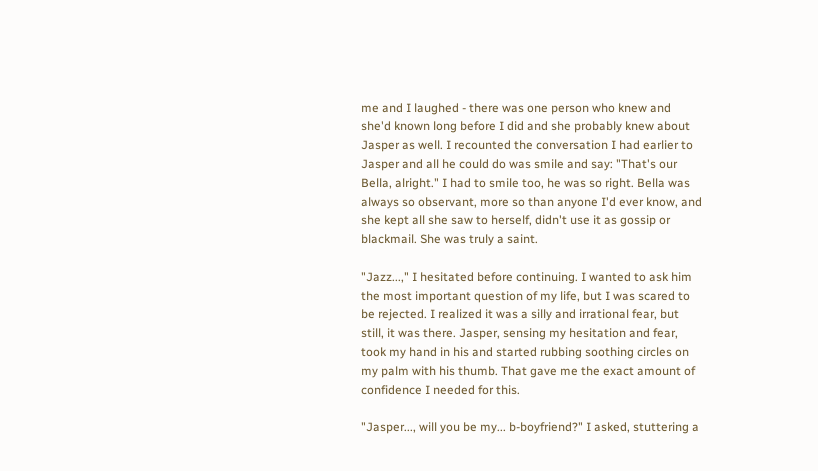me and I laughed - there was one person who knew and she'd known long before I did and she probably knew about Jasper as well. I recounted the conversation I had earlier to Jasper and all he could do was smile and say: "That's our Bella, alright." I had to smile too, he was so right. Bella was always so observant, more so than anyone I'd ever know, and she kept all she saw to herself, didn't use it as gossip or blackmail. She was truly a saint.

"Jazz...," I hesitated before continuing. I wanted to ask him the most important question of my life, but I was scared to be rejected. I realized it was a silly and irrational fear, but still, it was there. Jasper, sensing my hesitation and fear, took my hand in his and started rubbing soothing circles on my palm with his thumb. That gave me the exact amount of confidence I needed for this.

"Jasper..., will you be my... b-boyfriend?" I asked, stuttering a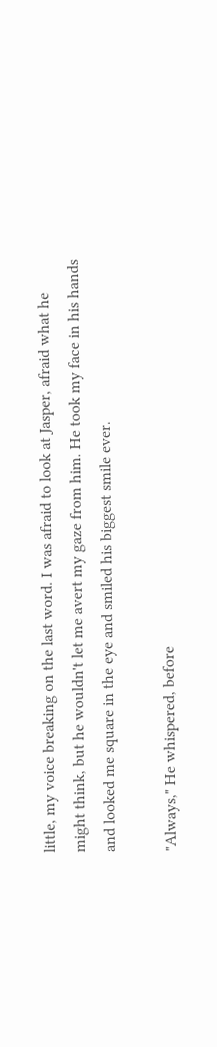little, my voice breaking on the last word. I was afraid to look at Jasper, afraid what he might think, but he wouldn't let me avert my gaze from him. He took my face in his hands and looked me square in the eye and smiled his biggest smile ever.

"Always," He whispered, before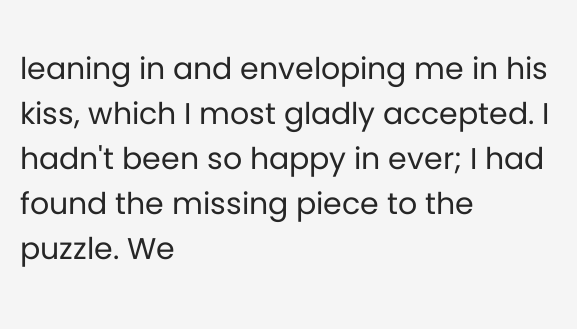leaning in and enveloping me in his kiss, which I most gladly accepted. I hadn't been so happy in ever; I had found the missing piece to the puzzle. We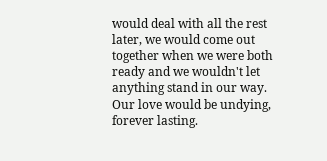would deal with all the rest later, we would come out together when we were both ready and we wouldn't let anything stand in our way. Our love would be undying, forever lasting.